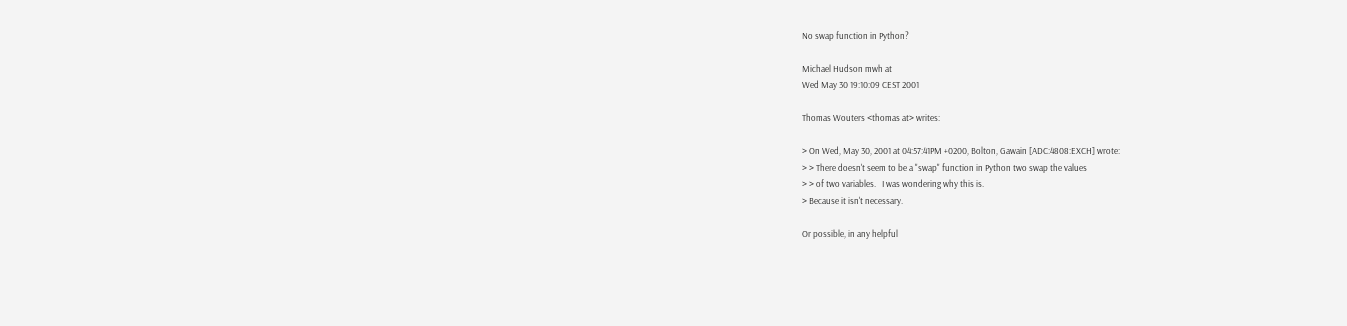No swap function in Python?

Michael Hudson mwh at
Wed May 30 19:10:09 CEST 2001

Thomas Wouters <thomas at> writes:

> On Wed, May 30, 2001 at 04:57:41PM +0200, Bolton, Gawain [ADC:4808:EXCH] wrote:
> > There doesn't seem to be a "swap" function in Python two swap the values
> > of two variables.   I was wondering why this is.
> Because it isn't necessary.

Or possible, in any helpful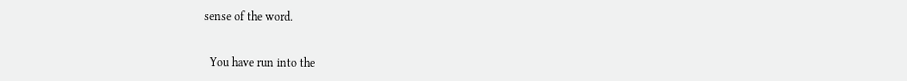sense of the word.


  You have run into the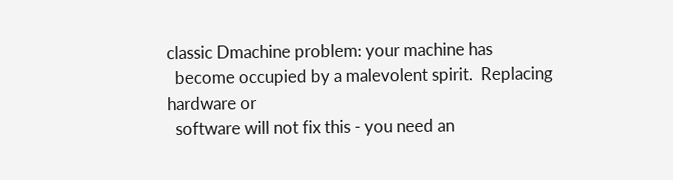classic Dmachine problem: your machine has
  become occupied by a malevolent spirit.  Replacing hardware or
  software will not fix this - you need an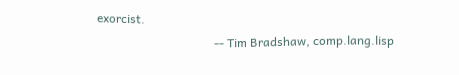exorcist.
                                       -- Tim Bradshaw, comp.lang.lisp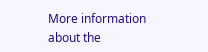More information about the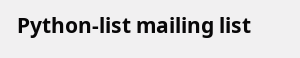Python-list mailing list